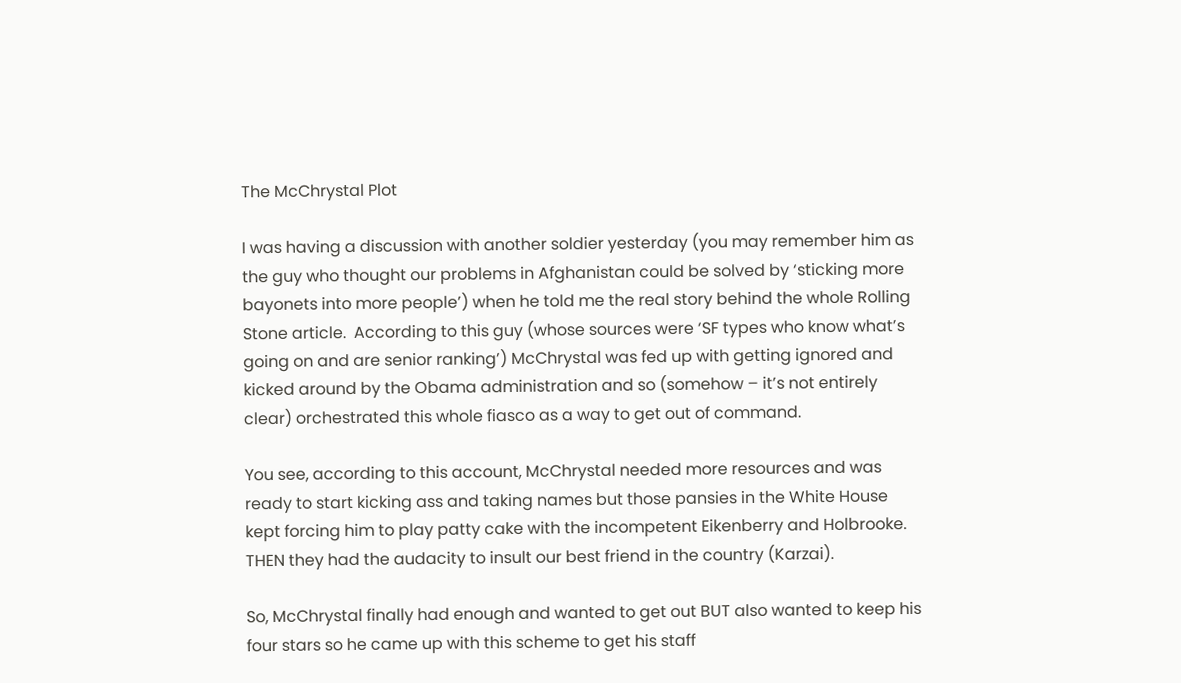The McChrystal Plot

I was having a discussion with another soldier yesterday (you may remember him as the guy who thought our problems in Afghanistan could be solved by ‘sticking more bayonets into more people’) when he told me the real story behind the whole Rolling Stone article.  According to this guy (whose sources were ‘SF types who know what’s going on and are senior ranking’) McChrystal was fed up with getting ignored and kicked around by the Obama administration and so (somehow – it’s not entirely clear) orchestrated this whole fiasco as a way to get out of command.

You see, according to this account, McChrystal needed more resources and was ready to start kicking ass and taking names but those pansies in the White House kept forcing him to play patty cake with the incompetent Eikenberry and Holbrooke.  THEN they had the audacity to insult our best friend in the country (Karzai).

So, McChrystal finally had enough and wanted to get out BUT also wanted to keep his four stars so he came up with this scheme to get his staff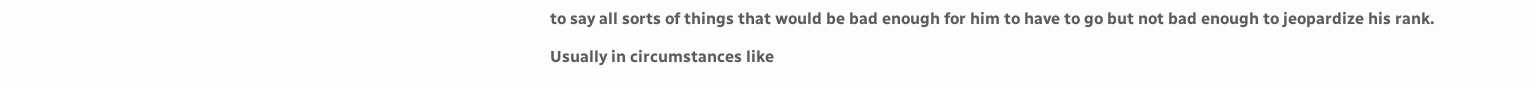to say all sorts of things that would be bad enough for him to have to go but not bad enough to jeopardize his rank.

Usually in circumstances like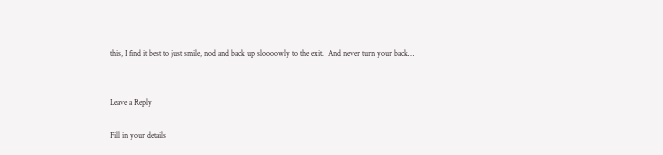this, I find it best to just smile, nod and back up sloooowly to the exit.  And never turn your back…


Leave a Reply

Fill in your details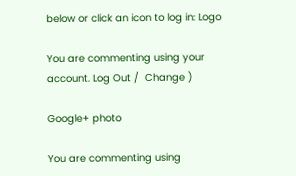below or click an icon to log in: Logo

You are commenting using your account. Log Out /  Change )

Google+ photo

You are commenting using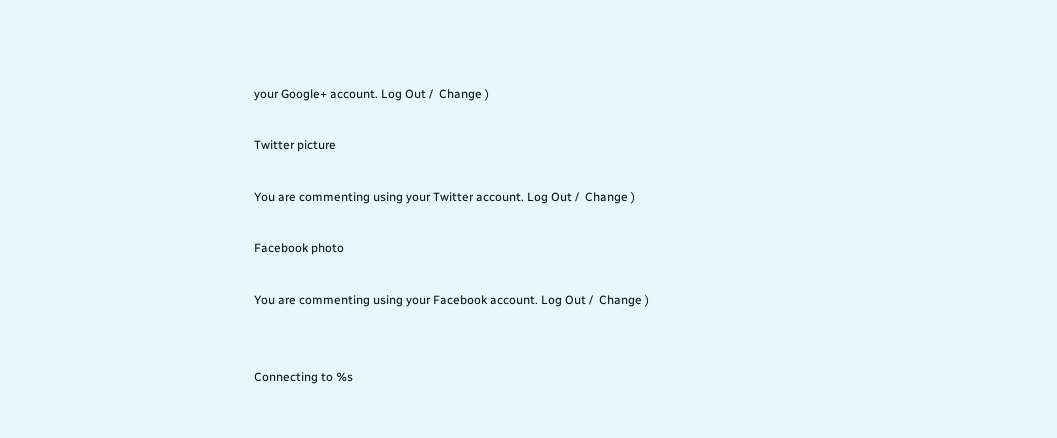your Google+ account. Log Out /  Change )

Twitter picture

You are commenting using your Twitter account. Log Out /  Change )

Facebook photo

You are commenting using your Facebook account. Log Out /  Change )


Connecting to %s